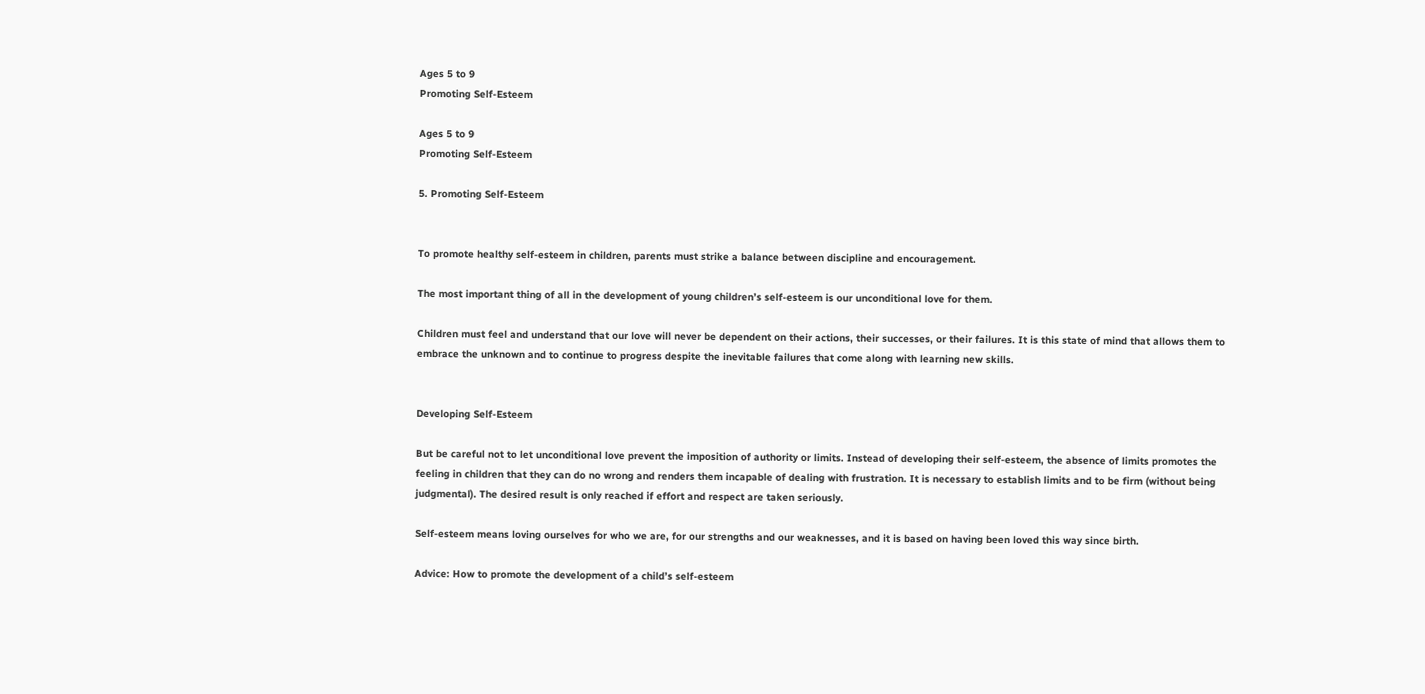Ages 5 to 9
Promoting Self-Esteem

Ages 5 to 9
Promoting Self-Esteem

5. Promoting Self-Esteem


To promote healthy self-esteem in children, parents must strike a balance between discipline and encouragement.

The most important thing of all in the development of young children’s self-esteem is our unconditional love for them.

Children must feel and understand that our love will never be dependent on their actions, their successes, or their failures. It is this state of mind that allows them to embrace the unknown and to continue to progress despite the inevitable failures that come along with learning new skills.


Developing Self-Esteem

But be careful not to let unconditional love prevent the imposition of authority or limits. Instead of developing their self-esteem, the absence of limits promotes the feeling in children that they can do no wrong and renders them incapable of dealing with frustration. It is necessary to establish limits and to be firm (without being judgmental). The desired result is only reached if effort and respect are taken seriously.

Self-esteem means loving ourselves for who we are, for our strengths and our weaknesses, and it is based on having been loved this way since birth.

Advice: How to promote the development of a child’s self-esteem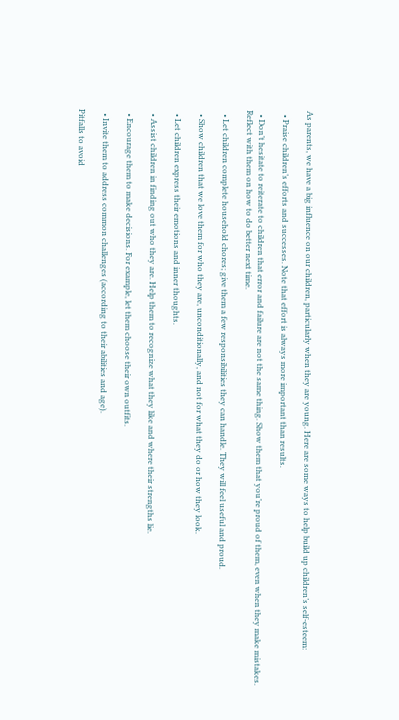As parents, we have a big influence on our children, particularly when they are young. Here are some ways to help build up children’s self-esteem:

  • Praise children’s efforts and successes. Note that effort is always more important than results.

  • Don’t hesitate to reiterate to children that error and failure are not the same thing. Show them that you’re proud of them, even when they make mistakes. Reflect with them on how to do better next time.

  • Let children complete household chores; give them a few responsibilities they can handle. They will feel useful and proud.

  • Show children that we love them for who they are, unconditionally, and not for what they do or how they look.

  • Let children express their emotions and inner thoughts.

  • Assist children in finding out who they are. Help them to recognize what they like and where their strengths lie.

  • Encourage them to make decisions. For example, let them choose their own outfits.

  • Invite them to address common challenges (according to their abilities and age).

Pitfalls to avoid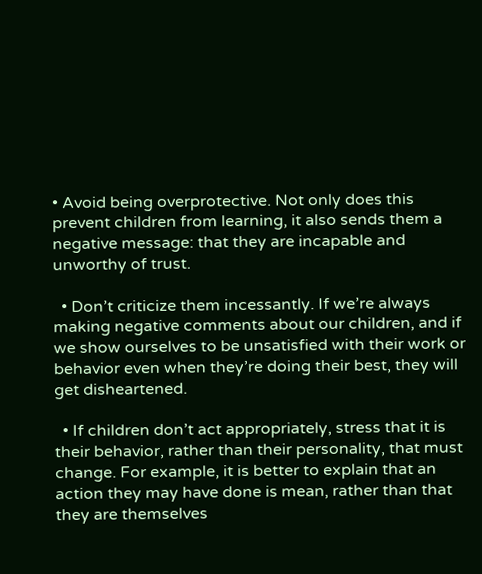• Avoid being overprotective. Not only does this prevent children from learning, it also sends them a negative message: that they are incapable and unworthy of trust.

  • Don’t criticize them incessantly. If we’re always making negative comments about our children, and if we show ourselves to be unsatisfied with their work or behavior even when they’re doing their best, they will get disheartened.

  • If children don’t act appropriately, stress that it is their behavior, rather than their personality, that must change. For example, it is better to explain that an action they may have done is mean, rather than that they are themselves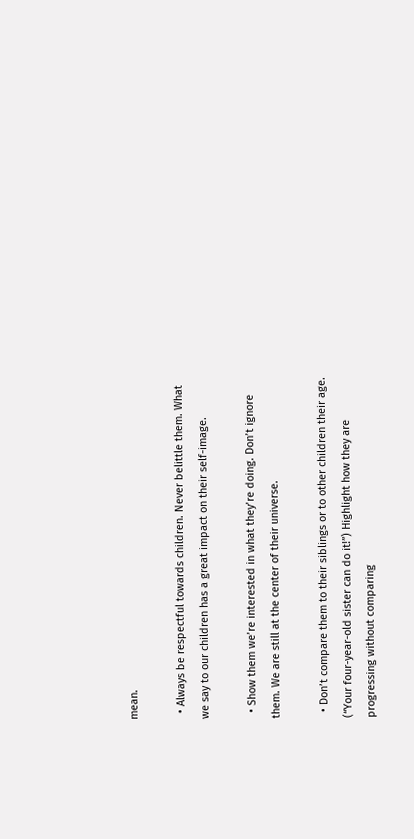mean.

  • Always be respectful towards children. Never belittle them. What we say to our children has a great impact on their self-image.

  • Show them we’re interested in what they’re doing. Don’t ignore them. We are still at the center of their universe.

  • Don’t compare them to their siblings or to other children their age. (“Your four-year-old sister can do it!”) Highlight how they are progressing without comparing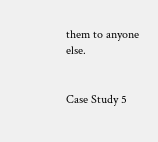them to anyone else.


Case Study 5